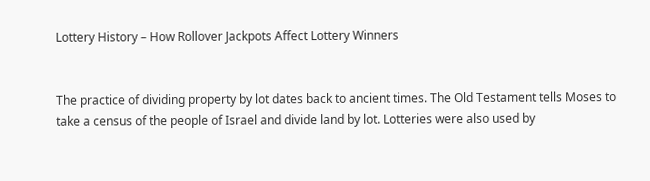Lottery History – How Rollover Jackpots Affect Lottery Winners


The practice of dividing property by lot dates back to ancient times. The Old Testament tells Moses to take a census of the people of Israel and divide land by lot. Lotteries were also used by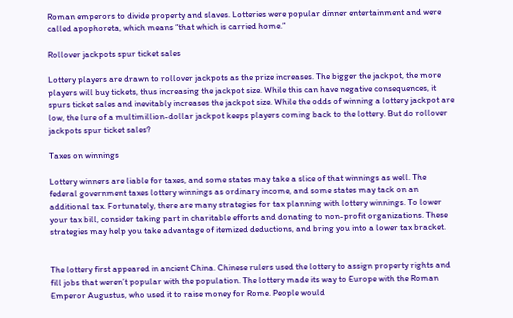Roman emperors to divide property and slaves. Lotteries were popular dinner entertainment and were called apophoreta, which means “that which is carried home.”

Rollover jackpots spur ticket sales

Lottery players are drawn to rollover jackpots as the prize increases. The bigger the jackpot, the more players will buy tickets, thus increasing the jackpot size. While this can have negative consequences, it spurs ticket sales and inevitably increases the jackpot size. While the odds of winning a lottery jackpot are low, the lure of a multimillion-dollar jackpot keeps players coming back to the lottery. But do rollover jackpots spur ticket sales?

Taxes on winnings

Lottery winners are liable for taxes, and some states may take a slice of that winnings as well. The federal government taxes lottery winnings as ordinary income, and some states may tack on an additional tax. Fortunately, there are many strategies for tax planning with lottery winnings. To lower your tax bill, consider taking part in charitable efforts and donating to non-profit organizations. These strategies may help you take advantage of itemized deductions, and bring you into a lower tax bracket.


The lottery first appeared in ancient China. Chinese rulers used the lottery to assign property rights and fill jobs that weren’t popular with the population. The lottery made its way to Europe with the Roman Emperor Augustus, who used it to raise money for Rome. People would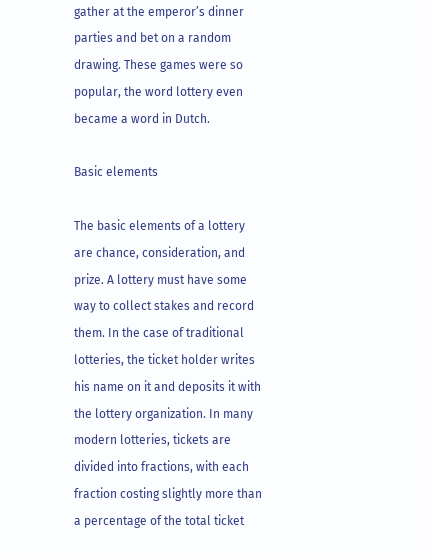gather at the emperor’s dinner parties and bet on a random drawing. These games were so popular, the word lottery even became a word in Dutch.

Basic elements

The basic elements of a lottery are chance, consideration, and prize. A lottery must have some way to collect stakes and record them. In the case of traditional lotteries, the ticket holder writes his name on it and deposits it with the lottery organization. In many modern lotteries, tickets are divided into fractions, with each fraction costing slightly more than a percentage of the total ticket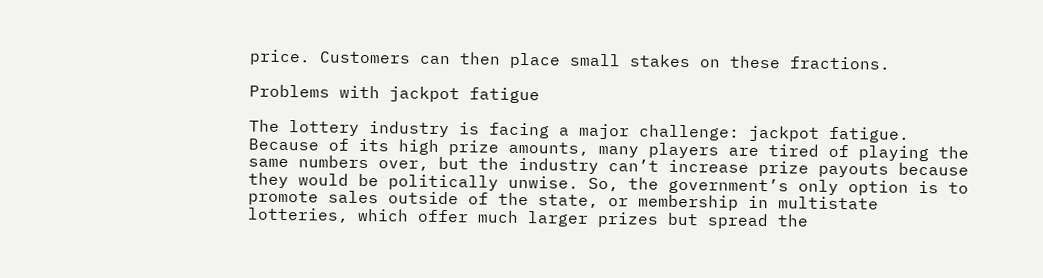price. Customers can then place small stakes on these fractions.

Problems with jackpot fatigue

The lottery industry is facing a major challenge: jackpot fatigue. Because of its high prize amounts, many players are tired of playing the same numbers over, but the industry can’t increase prize payouts because they would be politically unwise. So, the government’s only option is to promote sales outside of the state, or membership in multistate lotteries, which offer much larger prizes but spread the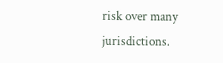risk over many jurisdictions.